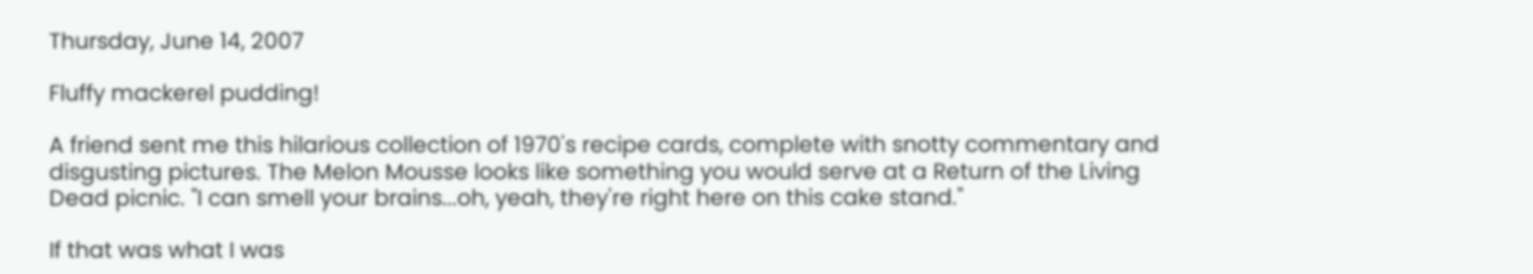Thursday, June 14, 2007

Fluffy mackerel pudding!

A friend sent me this hilarious collection of 1970's recipe cards, complete with snotty commentary and disgusting pictures. The Melon Mousse looks like something you would serve at a Return of the Living Dead picnic. "I can smell your brains...oh, yeah, they're right here on this cake stand."

If that was what I was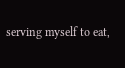serving myself to eat,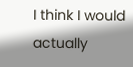I think I would actually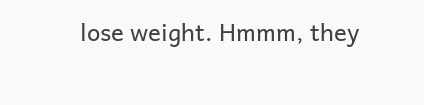lose weight. Hmmm, they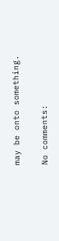may be onto something.

No comments: